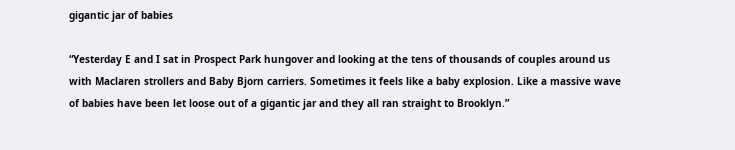gigantic jar of babies

“Yesterday E and I sat in Prospect Park hungover and looking at the tens of thousands of couples around us with Maclaren strollers and Baby Bjorn carriers. Sometimes it feels like a baby explosion. Like a massive wave of babies have been let loose out of a gigantic jar and they all ran straight to Brooklyn.”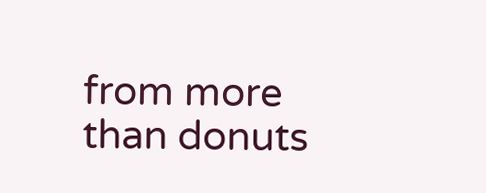from more than donuts